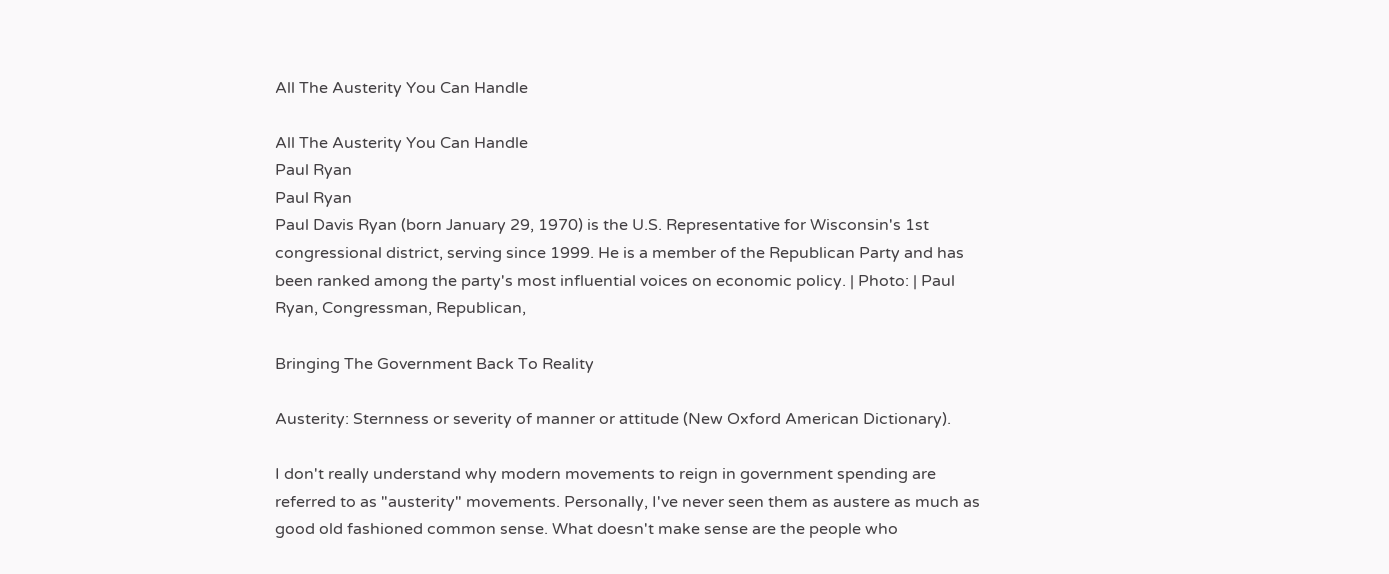All The Austerity You Can Handle

All The Austerity You Can Handle
Paul Ryan
Paul Ryan
Paul Davis Ryan (born January 29, 1970) is the U.S. Representative for Wisconsin's 1st congressional district, serving since 1999. He is a member of the Republican Party and has been ranked among the party's most influential voices on economic policy. | Photo: | Paul Ryan, Congressman, Republican,

Bringing The Government Back To Reality

Austerity: Sternness or severity of manner or attitude (New Oxford American Dictionary).

I don't really understand why modern movements to reign in government spending are referred to as "austerity" movements. Personally, I've never seen them as austere as much as good old fashioned common sense. What doesn't make sense are the people who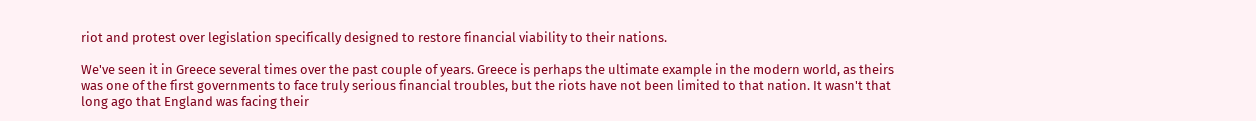riot and protest over legislation specifically designed to restore financial viability to their nations.

We've seen it in Greece several times over the past couple of years. Greece is perhaps the ultimate example in the modern world, as theirs was one of the first governments to face truly serious financial troubles, but the riots have not been limited to that nation. It wasn't that long ago that England was facing their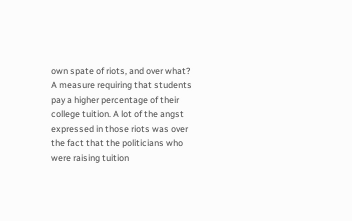own spate of riots, and over what? A measure requiring that students pay a higher percentage of their college tuition. A lot of the angst expressed in those riots was over the fact that the politicians who were raising tuition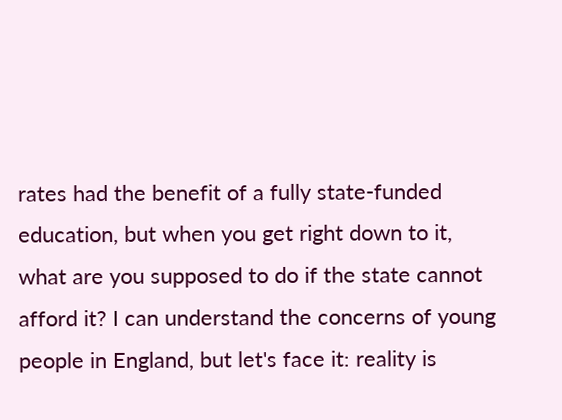rates had the benefit of a fully state-funded education, but when you get right down to it, what are you supposed to do if the state cannot afford it? I can understand the concerns of young people in England, but let's face it: reality is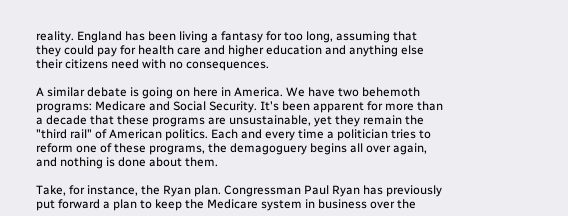reality. England has been living a fantasy for too long, assuming that they could pay for health care and higher education and anything else their citizens need with no consequences.

A similar debate is going on here in America. We have two behemoth programs: Medicare and Social Security. It's been apparent for more than a decade that these programs are unsustainable, yet they remain the "third rail" of American politics. Each and every time a politician tries to reform one of these programs, the demagoguery begins all over again, and nothing is done about them.

Take, for instance, the Ryan plan. Congressman Paul Ryan has previously put forward a plan to keep the Medicare system in business over the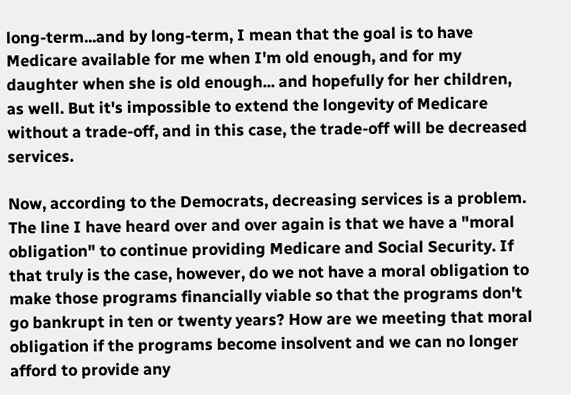long-term...and by long-term, I mean that the goal is to have Medicare available for me when I'm old enough, and for my daughter when she is old enough... and hopefully for her children, as well. But it's impossible to extend the longevity of Medicare without a trade-off, and in this case, the trade-off will be decreased services.

Now, according to the Democrats, decreasing services is a problem. The line I have heard over and over again is that we have a "moral obligation" to continue providing Medicare and Social Security. If that truly is the case, however, do we not have a moral obligation to make those programs financially viable so that the programs don't go bankrupt in ten or twenty years? How are we meeting that moral obligation if the programs become insolvent and we can no longer afford to provide any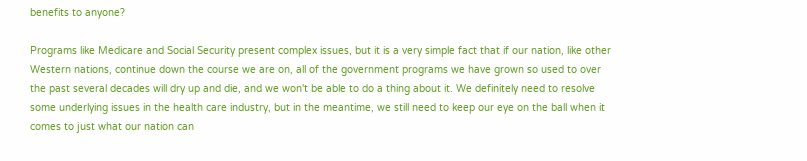benefits to anyone?

Programs like Medicare and Social Security present complex issues, but it is a very simple fact that if our nation, like other Western nations, continue down the course we are on, all of the government programs we have grown so used to over the past several decades will dry up and die, and we won't be able to do a thing about it. We definitely need to resolve some underlying issues in the health care industry, but in the meantime, we still need to keep our eye on the ball when it comes to just what our nation can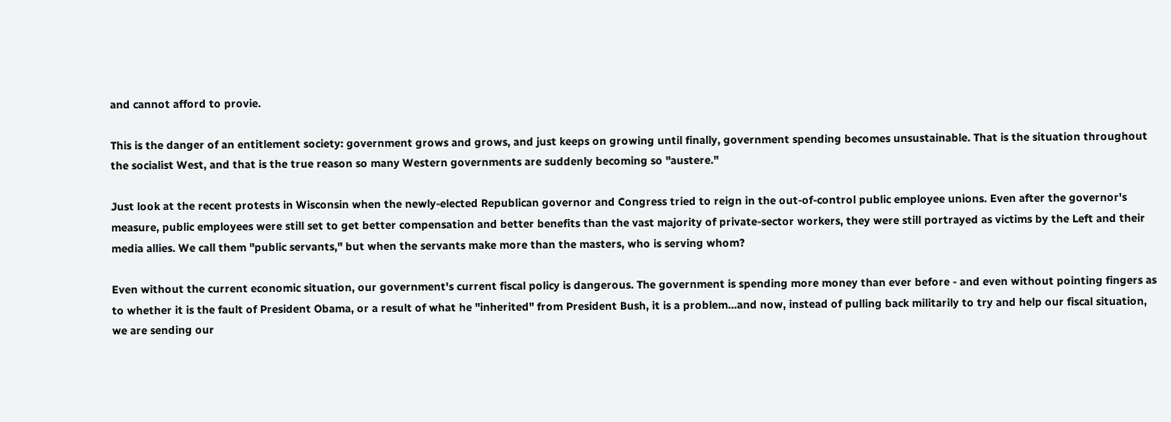and cannot afford to provie.

This is the danger of an entitlement society: government grows and grows, and just keeps on growing until finally, government spending becomes unsustainable. That is the situation throughout the socialist West, and that is the true reason so many Western governments are suddenly becoming so "austere."

Just look at the recent protests in Wisconsin when the newly-elected Republican governor and Congress tried to reign in the out-of-control public employee unions. Even after the governor's measure, public employees were still set to get better compensation and better benefits than the vast majority of private-sector workers, they were still portrayed as victims by the Left and their media allies. We call them "public servants," but when the servants make more than the masters, who is serving whom?

Even without the current economic situation, our government's current fiscal policy is dangerous. The government is spending more money than ever before - and even without pointing fingers as to whether it is the fault of President Obama, or a result of what he "inherited" from President Bush, it is a problem...and now, instead of pulling back militarily to try and help our fiscal situation, we are sending our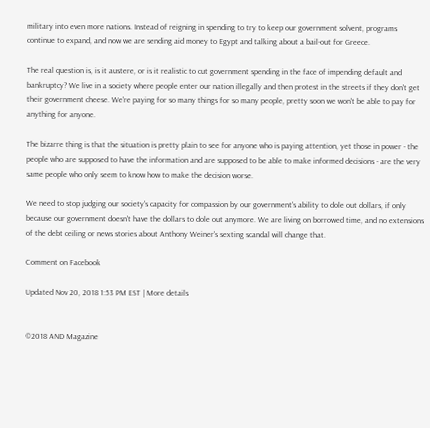military into even more nations. Instead of reigning in spending to try to keep our government solvent, programs continue to expand, and now we are sending aid money to Egypt and talking about a bail-out for Greece.

The real question is, is it austere, or is it realistic to cut government spending in the face of impending default and bankruptcy? We live in a society where people enter our nation illegally and then protest in the streets if they don't get their government cheese. We're paying for so many things for so many people, pretty soon we won't be able to pay for anything for anyone.

The bizarre thing is that the situation is pretty plain to see for anyone who is paying attention, yet those in power - the people who are supposed to have the information and are supposed to be able to make informed decisions - are the very same people who only seem to know how to make the decision worse.

We need to stop judging our society's capacity for compassion by our government's ability to dole out dollars, if only because our government doesn't have the dollars to dole out anymore. We are living on borrowed time, and no extensions of the debt ceiling or news stories about Anthony Weiner's sexting scandal will change that.

Comment on Facebook

Updated Nov 20, 2018 1:53 PM EST | More details


©2018 AND Magazine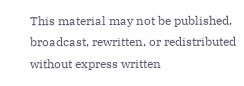This material may not be published, broadcast, rewritten, or redistributed without express written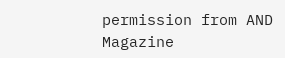permission from AND Magazine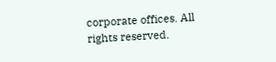corporate offices. All rights reserved.